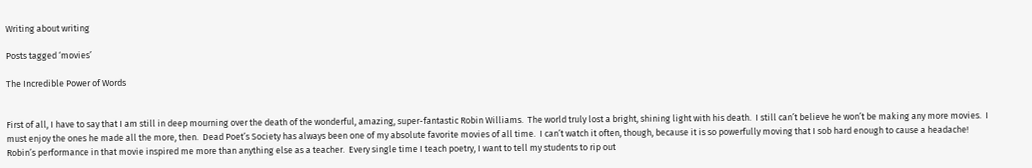Writing about writing

Posts tagged ‘movies’

The Incredible Power of Words


First of all, I have to say that I am still in deep mourning over the death of the wonderful, amazing, super-fantastic Robin Williams.  The world truly lost a bright, shining light with his death.  I still can’t believe he won’t be making any more movies.  I must enjoy the ones he made all the more, then.  Dead Poet’s Society has always been one of my absolute favorite movies of all time.  I can’t watch it often, though, because it is so powerfully moving that I sob hard enough to cause a headache!  Robin’s performance in that movie inspired me more than anything else as a teacher.  Every single time I teach poetry, I want to tell my students to rip out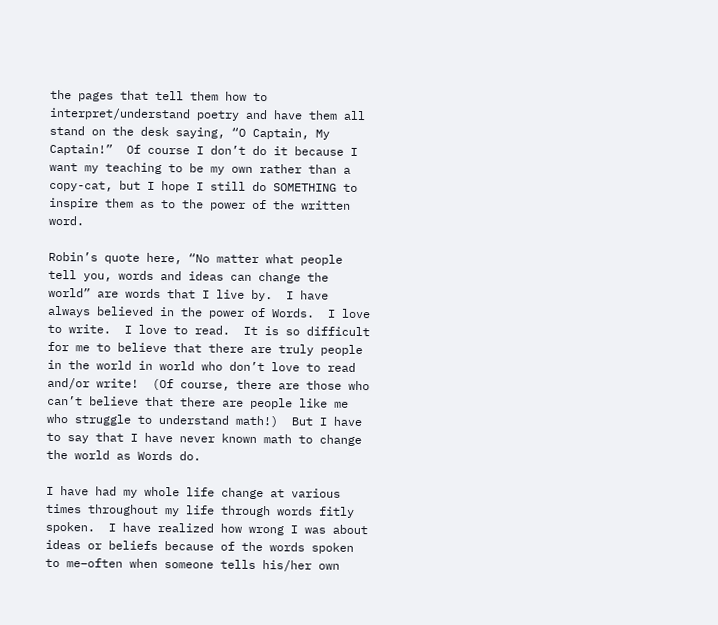the pages that tell them how to interpret/understand poetry and have them all stand on the desk saying, “O Captain, My Captain!”  Of course I don’t do it because I want my teaching to be my own rather than a copy-cat, but I hope I still do SOMETHING to inspire them as to the power of the written word.

Robin’s quote here, “No matter what people tell you, words and ideas can change the world” are words that I live by.  I have always believed in the power of Words.  I love to write.  I love to read.  It is so difficult for me to believe that there are truly people in the world in world who don’t love to read and/or write!  (Of course, there are those who can’t believe that there are people like me who struggle to understand math!)  But I have to say that I have never known math to change the world as Words do.

I have had my whole life change at various times throughout my life through words fitly spoken.  I have realized how wrong I was about ideas or beliefs because of the words spoken to me–often when someone tells his/her own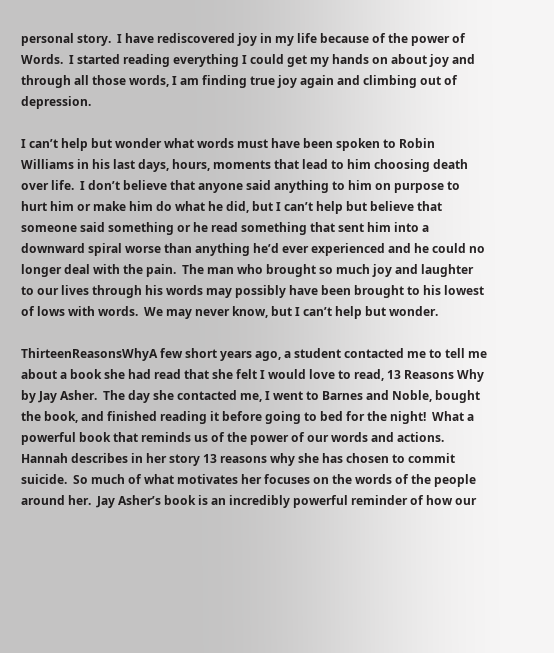personal story.  I have rediscovered joy in my life because of the power of Words.  I started reading everything I could get my hands on about joy and through all those words, I am finding true joy again and climbing out of depression.

I can’t help but wonder what words must have been spoken to Robin Williams in his last days, hours, moments that lead to him choosing death over life.  I don’t believe that anyone said anything to him on purpose to hurt him or make him do what he did, but I can’t help but believe that someone said something or he read something that sent him into a downward spiral worse than anything he’d ever experienced and he could no longer deal with the pain.  The man who brought so much joy and laughter to our lives through his words may possibly have been brought to his lowest of lows with words.  We may never know, but I can’t help but wonder.

ThirteenReasonsWhyA few short years ago, a student contacted me to tell me about a book she had read that she felt I would love to read, 13 Reasons Why by Jay Asher.  The day she contacted me, I went to Barnes and Noble, bought the book, and finished reading it before going to bed for the night!  What a powerful book that reminds us of the power of our words and actions.  Hannah describes in her story 13 reasons why she has chosen to commit suicide.  So much of what motivates her focuses on the words of the people around her.  Jay Asher’s book is an incredibly powerful reminder of how our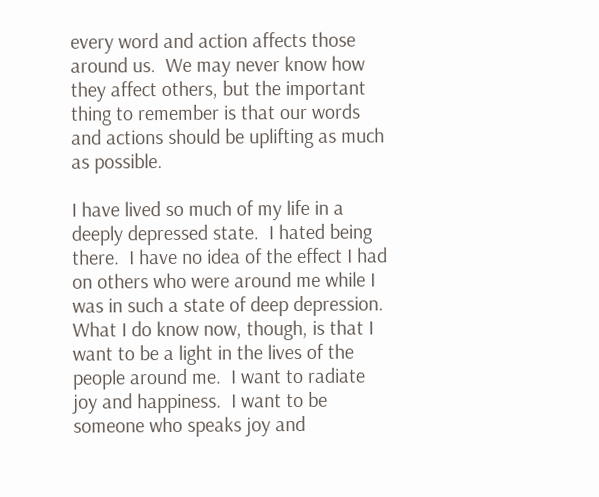every word and action affects those around us.  We may never know how they affect others, but the important thing to remember is that our words and actions should be uplifting as much as possible.

I have lived so much of my life in a deeply depressed state.  I hated being there.  I have no idea of the effect I had on others who were around me while I was in such a state of deep depression.  What I do know now, though, is that I want to be a light in the lives of the people around me.  I want to radiate joy and happiness.  I want to be someone who speaks joy and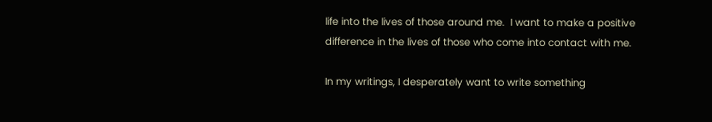life into the lives of those around me.  I want to make a positive difference in the lives of those who come into contact with me.

In my writings, I desperately want to write something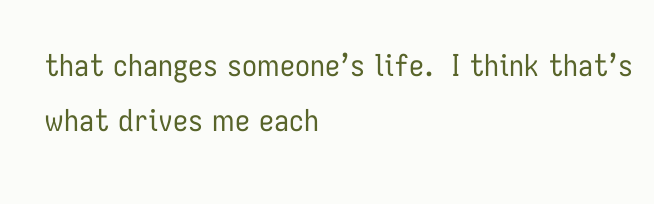that changes someone’s life.  I think that’s what drives me each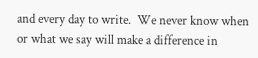and every day to write.  We never know when or what we say will make a difference in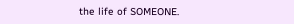the life of SOMEONE.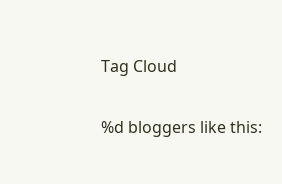Tag Cloud

%d bloggers like this: